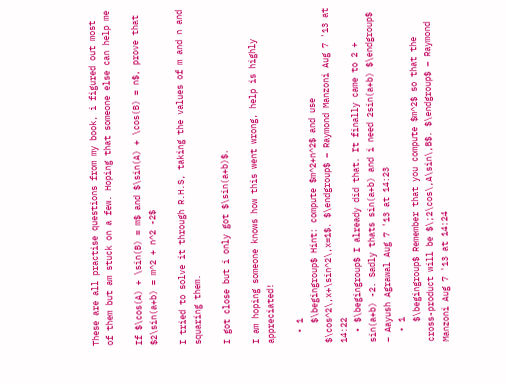These are all practise questions from my book, i figured out most of them but am stuck on a few. Hoping that someone else can help me

If $\cos(A) + \sin(B) = m$ and $\sin(A) + \cos(B) = n$, prove that $2\sin(a+b) = m^2 + n^2 -2$

I tried to solve it through R.H.S, taking the values of m and n and squaring them.

I got close but i only got $\sin(a+b)$.

I am hoping someone knows how this went wrong, help is highly appreciated!

  • 1
    $\begingroup$ Hint: compute $m^2+n^2$ and use $\cos^2\,x+\sin^2\,x=1$. $\endgroup$ – Raymond Manzoni Aug 7 '13 at 14:22
  • $\begingroup$ I already did that. It finally came to 2 + sin(a+b) -2. Sadly thats sin(a+b) and i need 2sin(a+b) $\endgroup$ – Aayush Agrawal Aug 7 '13 at 14:23
  • 1
    $\begingroup$ Remember that you compute $m^2$ so that the cross-product will be $\;2\cos\,A\sin\,B$. $\endgroup$ – Raymond Manzoni Aug 7 '13 at 14:24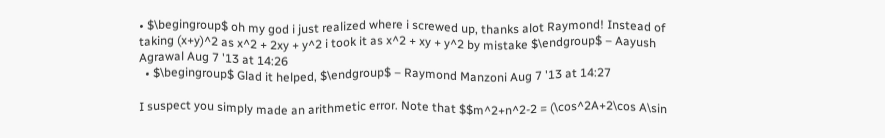• $\begingroup$ oh my god i just realized where i screwed up, thanks alot Raymond! Instead of taking (x+y)^2 as x^2 + 2xy + y^2 i took it as x^2 + xy + y^2 by mistake $\endgroup$ – Aayush Agrawal Aug 7 '13 at 14:26
  • $\begingroup$ Glad it helped, $\endgroup$ – Raymond Manzoni Aug 7 '13 at 14:27

I suspect you simply made an arithmetic error. Note that $$m^2+n^2-2 = (\cos^2A+2\cos A\sin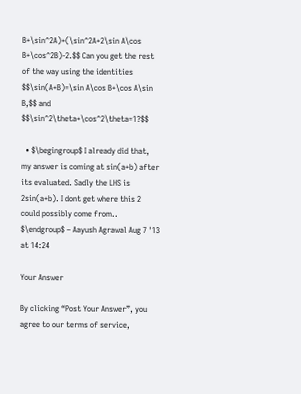B+\sin^2A)+(\sin^2A+2\sin A\cos B+\cos^2B)-2.$$ Can you get the rest of the way using the identities $$\sin(A+B)=\sin A\cos B+\cos A\sin B,$$ and $$\sin^2\theta+\cos^2\theta=1?$$

  • $\begingroup$ I already did that, my answer is coming at sin(a+b) after its evaluated. Sadly the LHS is 2sin(a+b). I dont get where this 2 could possibly come from.. $\endgroup$ – Aayush Agrawal Aug 7 '13 at 14:24

Your Answer

By clicking “Post Your Answer”, you agree to our terms of service,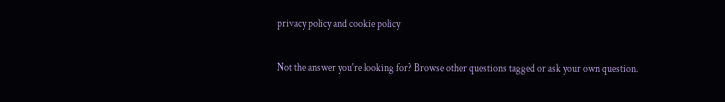privacy policy and cookie policy

Not the answer you're looking for? Browse other questions tagged or ask your own question.